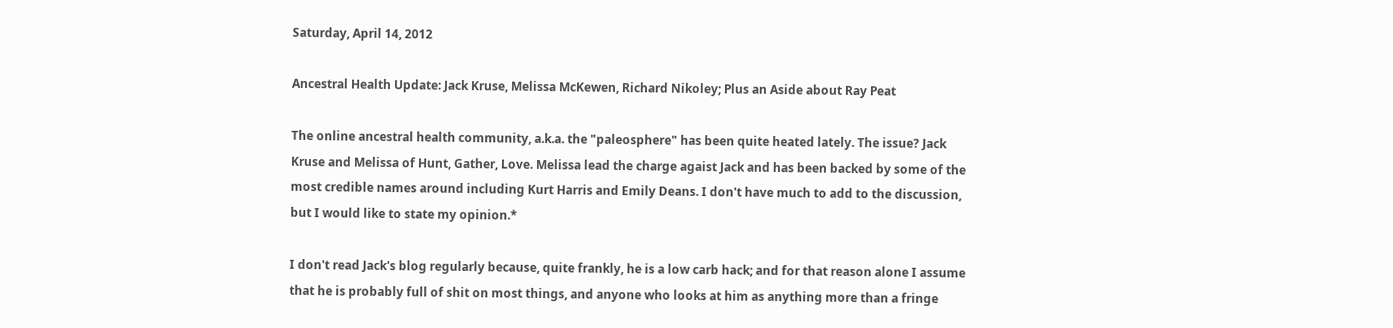Saturday, April 14, 2012

Ancestral Health Update: Jack Kruse, Melissa McKewen, Richard Nikoley; Plus an Aside about Ray Peat

The online ancestral health community, a.k.a. the "paleosphere" has been quite heated lately. The issue? Jack Kruse and Melissa of Hunt, Gather, Love. Melissa lead the charge agaist Jack and has been backed by some of the most credible names around including Kurt Harris and Emily Deans. I don't have much to add to the discussion, but I would like to state my opinion.*

I don't read Jack's blog regularly because, quite frankly, he is a low carb hack; and for that reason alone I assume that he is probably full of shit on most things, and anyone who looks at him as anything more than a fringe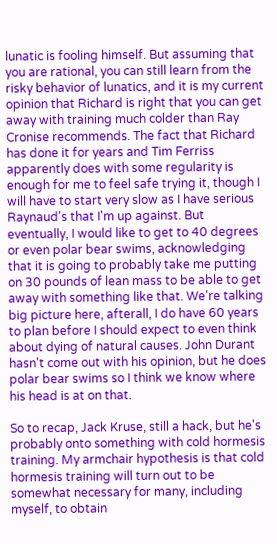lunatic is fooling himself. But assuming that you are rational, you can still learn from the risky behavior of lunatics, and it is my current opinion that Richard is right that you can get away with training much colder than Ray Cronise recommends. The fact that Richard has done it for years and Tim Ferriss apparently does with some regularity is enough for me to feel safe trying it, though I will have to start very slow as I have serious Raynaud's that I'm up against. But eventually, I would like to get to 40 degrees or even polar bear swims, acknowledging that it is going to probably take me putting on 30 pounds of lean mass to be able to get away with something like that. We're talking big picture here, afterall, I do have 60 years to plan before I should expect to even think about dying of natural causes. John Durant hasn't come out with his opinion, but he does polar bear swims so I think we know where his head is at on that.

So to recap, Jack Kruse, still a hack, but he's probably onto something with cold hormesis training. My armchair hypothesis is that cold hormesis training will turn out to be somewhat necessary for many, including myself, to obtain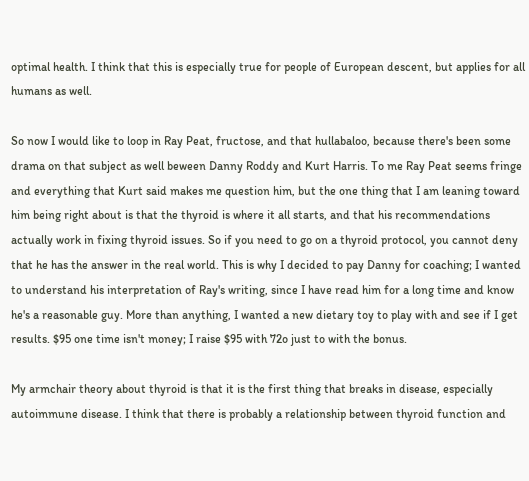optimal health. I think that this is especially true for people of European descent, but applies for all humans as well.

So now I would like to loop in Ray Peat, fructose, and that hullabaloo, because there's been some drama on that subject as well beween Danny Roddy and Kurt Harris. To me Ray Peat seems fringe and everything that Kurt said makes me question him, but the one thing that I am leaning toward him being right about is that the thyroid is where it all starts, and that his recommendations actually work in fixing thyroid issues. So if you need to go on a thyroid protocol, you cannot deny that he has the answer in the real world. This is why I decided to pay Danny for coaching; I wanted to understand his interpretation of Ray's writing, since I have read him for a long time and know he's a reasonable guy. More than anything, I wanted a new dietary toy to play with and see if I get results. $95 one time isn't money; I raise $95 with 72o just to with the bonus.

My armchair theory about thyroid is that it is the first thing that breaks in disease, especially autoimmune disease. I think that there is probably a relationship between thyroid function and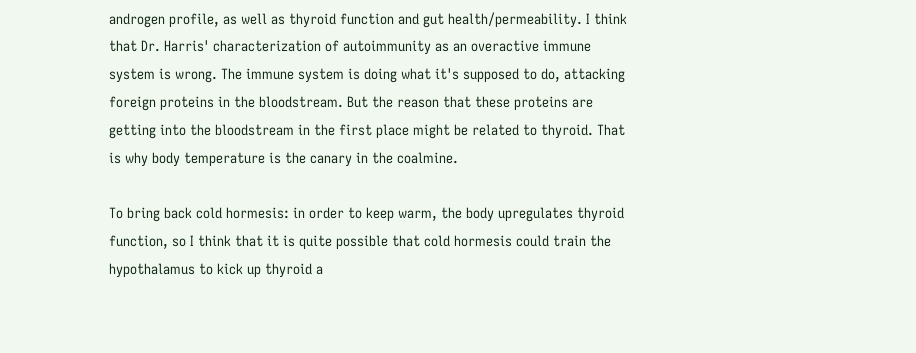androgen profile, as well as thyroid function and gut health/permeability. I think that Dr. Harris' characterization of autoimmunity as an overactive immune system is wrong. The immune system is doing what it's supposed to do, attacking foreign proteins in the bloodstream. But the reason that these proteins are getting into the bloodstream in the first place might be related to thyroid. That is why body temperature is the canary in the coalmine.

To bring back cold hormesis: in order to keep warm, the body upregulates thyroid function, so I think that it is quite possible that cold hormesis could train the hypothalamus to kick up thyroid a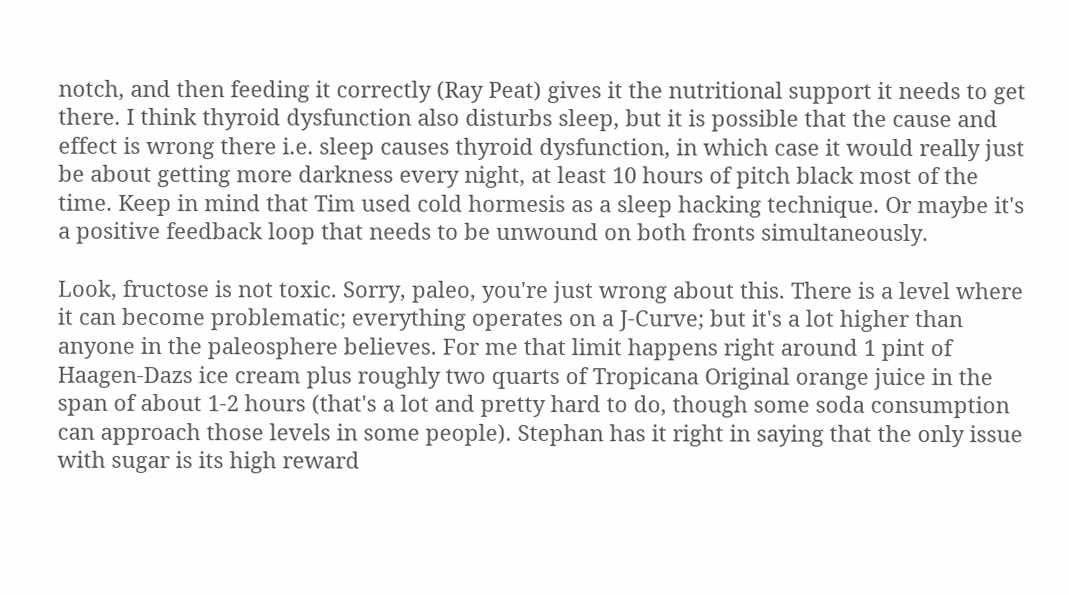notch, and then feeding it correctly (Ray Peat) gives it the nutritional support it needs to get there. I think thyroid dysfunction also disturbs sleep, but it is possible that the cause and effect is wrong there i.e. sleep causes thyroid dysfunction, in which case it would really just be about getting more darkness every night, at least 10 hours of pitch black most of the time. Keep in mind that Tim used cold hormesis as a sleep hacking technique. Or maybe it's a positive feedback loop that needs to be unwound on both fronts simultaneously.

Look, fructose is not toxic. Sorry, paleo, you're just wrong about this. There is a level where it can become problematic; everything operates on a J-Curve; but it's a lot higher than anyone in the paleosphere believes. For me that limit happens right around 1 pint of Haagen-Dazs ice cream plus roughly two quarts of Tropicana Original orange juice in the span of about 1-2 hours (that's a lot and pretty hard to do, though some soda consumption can approach those levels in some people). Stephan has it right in saying that the only issue with sugar is its high reward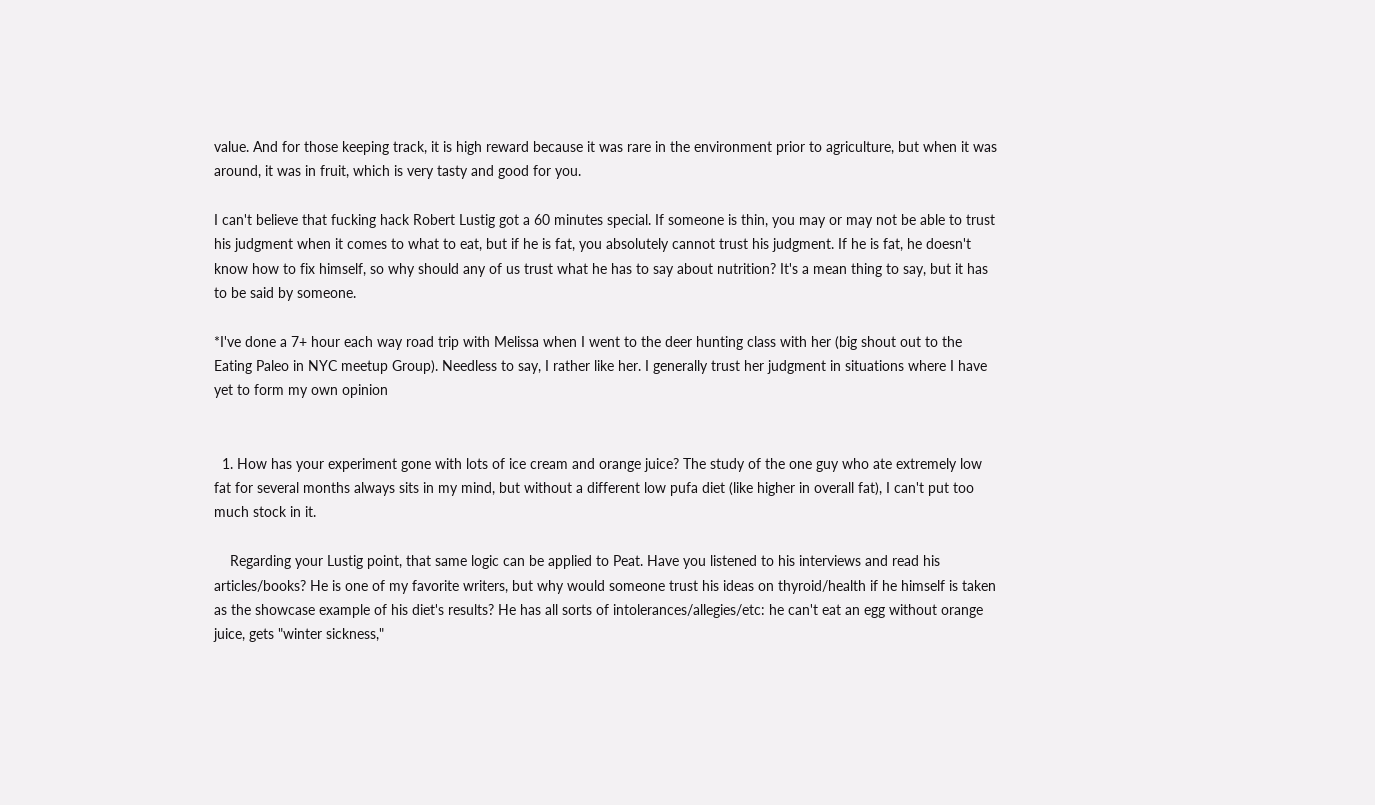value. And for those keeping track, it is high reward because it was rare in the environment prior to agriculture, but when it was around, it was in fruit, which is very tasty and good for you.

I can't believe that fucking hack Robert Lustig got a 60 minutes special. If someone is thin, you may or may not be able to trust his judgment when it comes to what to eat, but if he is fat, you absolutely cannot trust his judgment. If he is fat, he doesn't know how to fix himself, so why should any of us trust what he has to say about nutrition? It's a mean thing to say, but it has to be said by someone.

*I've done a 7+ hour each way road trip with Melissa when I went to the deer hunting class with her (big shout out to the Eating Paleo in NYC meetup Group). Needless to say, I rather like her. I generally trust her judgment in situations where I have yet to form my own opinion


  1. How has your experiment gone with lots of ice cream and orange juice? The study of the one guy who ate extremely low fat for several months always sits in my mind, but without a different low pufa diet (like higher in overall fat), I can't put too much stock in it.

    Regarding your Lustig point, that same logic can be applied to Peat. Have you listened to his interviews and read his articles/books? He is one of my favorite writers, but why would someone trust his ideas on thyroid/health if he himself is taken as the showcase example of his diet's results? He has all sorts of intolerances/allegies/etc: he can't eat an egg without orange juice, gets "winter sickness,"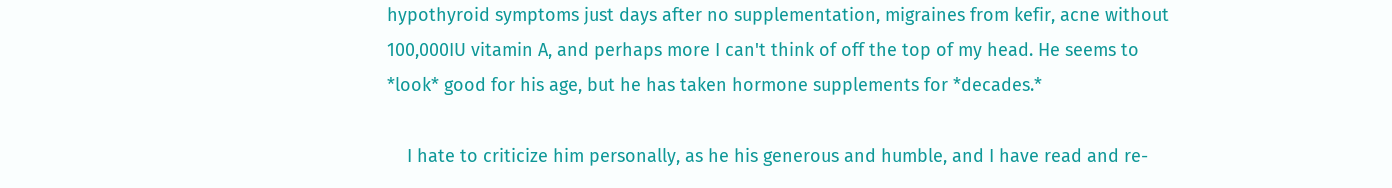hypothyroid symptoms just days after no supplementation, migraines from kefir, acne without 100,000IU vitamin A, and perhaps more I can't think of off the top of my head. He seems to *look* good for his age, but he has taken hormone supplements for *decades.*

    I hate to criticize him personally, as he his generous and humble, and I have read and re-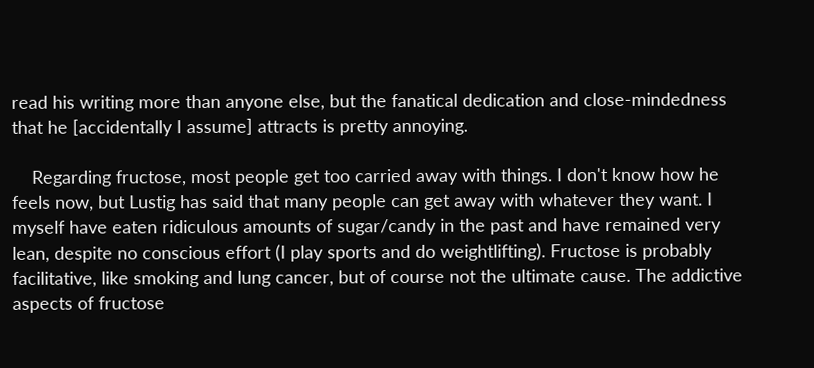read his writing more than anyone else, but the fanatical dedication and close-mindedness that he [accidentally I assume] attracts is pretty annoying.

    Regarding fructose, most people get too carried away with things. I don't know how he feels now, but Lustig has said that many people can get away with whatever they want. I myself have eaten ridiculous amounts of sugar/candy in the past and have remained very lean, despite no conscious effort (I play sports and do weightlifting). Fructose is probably facilitative, like smoking and lung cancer, but of course not the ultimate cause. The addictive aspects of fructose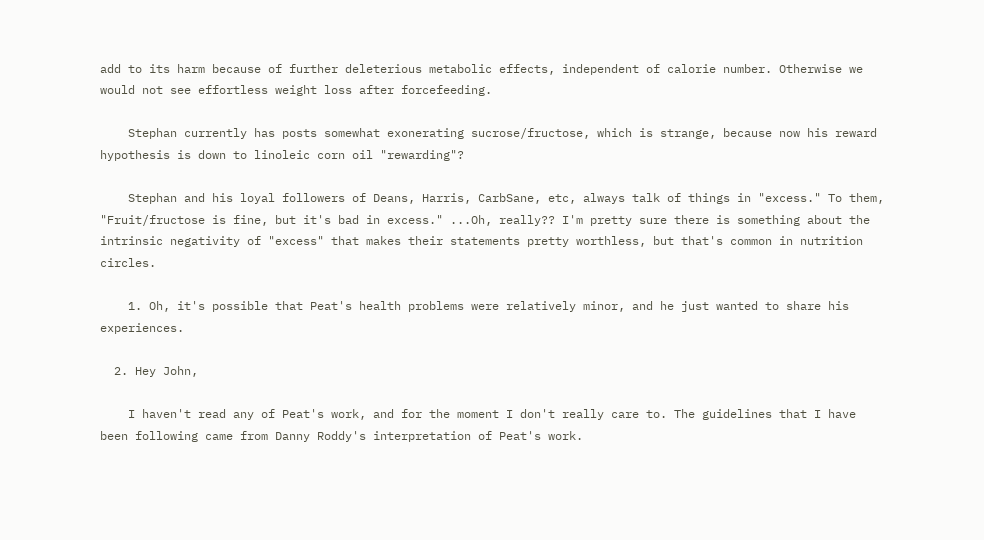add to its harm because of further deleterious metabolic effects, independent of calorie number. Otherwise we would not see effortless weight loss after forcefeeding.

    Stephan currently has posts somewhat exonerating sucrose/fructose, which is strange, because now his reward hypothesis is down to linoleic corn oil "rewarding"?

    Stephan and his loyal followers of Deans, Harris, CarbSane, etc, always talk of things in "excess." To them, "Fruit/fructose is fine, but it's bad in excess." ...Oh, really?? I'm pretty sure there is something about the intrinsic negativity of "excess" that makes their statements pretty worthless, but that's common in nutrition circles.

    1. Oh, it's possible that Peat's health problems were relatively minor, and he just wanted to share his experiences.

  2. Hey John,

    I haven't read any of Peat's work, and for the moment I don't really care to. The guidelines that I have been following came from Danny Roddy's interpretation of Peat's work.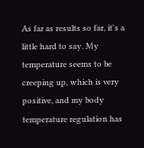As far as results so far, it's a little hard to say. My temperature seems to be creeping up, which is very positive, and my body temperature regulation has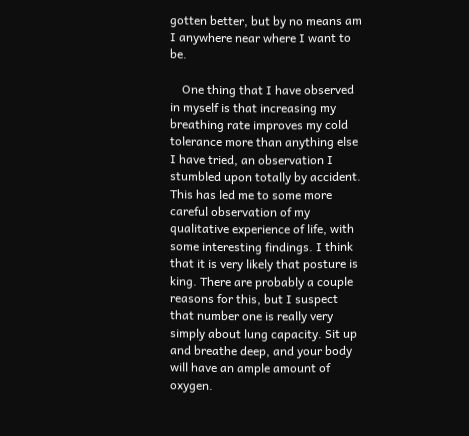gotten better, but by no means am I anywhere near where I want to be.

    One thing that I have observed in myself is that increasing my breathing rate improves my cold tolerance more than anything else I have tried, an observation I stumbled upon totally by accident. This has led me to some more careful observation of my qualitative experience of life, with some interesting findings. I think that it is very likely that posture is king. There are probably a couple reasons for this, but I suspect that number one is really very simply about lung capacity. Sit up and breathe deep, and your body will have an ample amount of oxygen.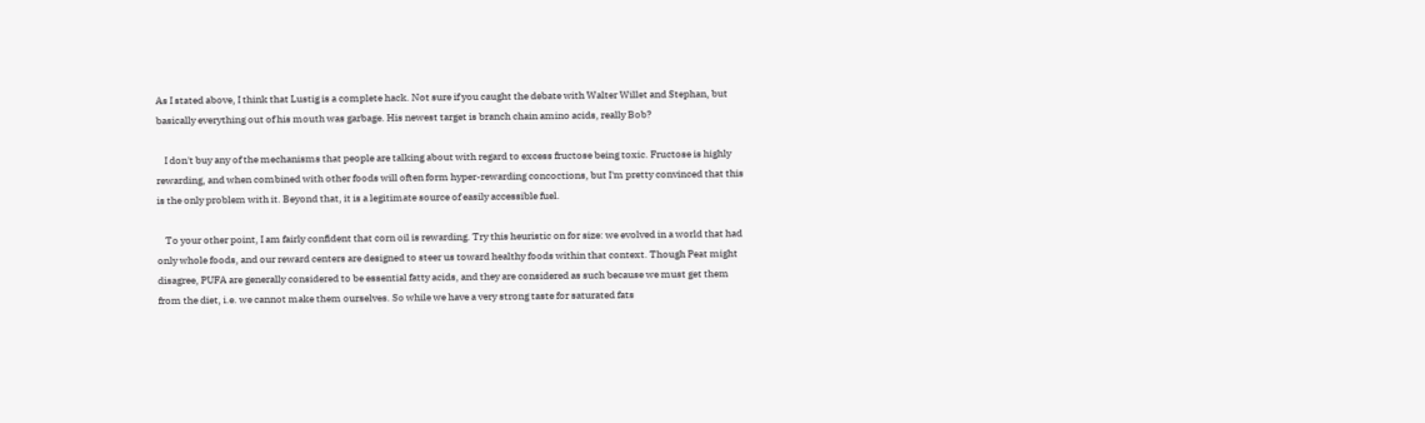As I stated above, I think that Lustig is a complete hack. Not sure if you caught the debate with Walter Willet and Stephan, but basically everything out of his mouth was garbage. His newest target is branch chain amino acids, really Bob?

    I don't buy any of the mechanisms that people are talking about with regard to excess fructose being toxic. Fructose is highly rewarding, and when combined with other foods will often form hyper-rewarding concoctions, but I'm pretty convinced that this is the only problem with it. Beyond that, it is a legitimate source of easily accessible fuel.

    To your other point, I am fairly confident that corn oil is rewarding. Try this heuristic on for size: we evolved in a world that had only whole foods, and our reward centers are designed to steer us toward healthy foods within that context. Though Peat might disagree, PUFA are generally considered to be essential fatty acids, and they are considered as such because we must get them from the diet, i.e. we cannot make them ourselves. So while we have a very strong taste for saturated fats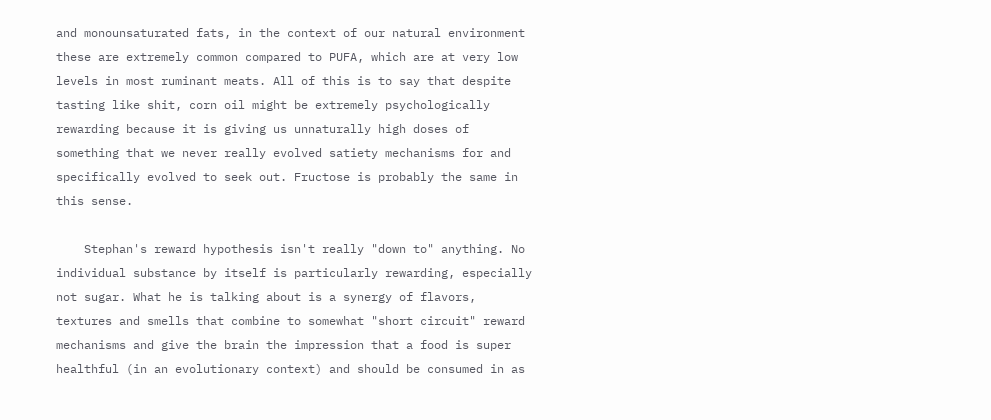and monounsaturated fats, in the context of our natural environment these are extremely common compared to PUFA, which are at very low levels in most ruminant meats. All of this is to say that despite tasting like shit, corn oil might be extremely psychologically rewarding because it is giving us unnaturally high doses of something that we never really evolved satiety mechanisms for and specifically evolved to seek out. Fructose is probably the same in this sense.

    Stephan's reward hypothesis isn't really "down to" anything. No individual substance by itself is particularly rewarding, especially not sugar. What he is talking about is a synergy of flavors, textures and smells that combine to somewhat "short circuit" reward mechanisms and give the brain the impression that a food is super healthful (in an evolutionary context) and should be consumed in as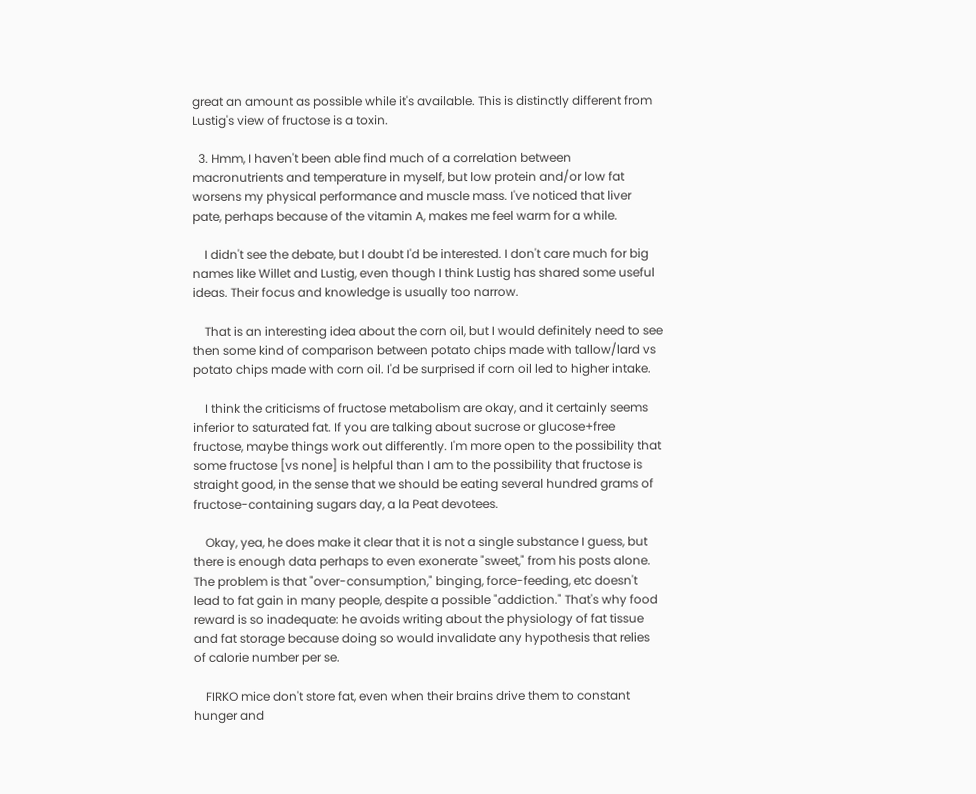great an amount as possible while it's available. This is distinctly different from Lustig's view of fructose is a toxin.

  3. Hmm, I haven't been able find much of a correlation between macronutrients and temperature in myself, but low protein and/or low fat worsens my physical performance and muscle mass. I've noticed that liver pate, perhaps because of the vitamin A, makes me feel warm for a while.

    I didn't see the debate, but I doubt I'd be interested. I don't care much for big names like Willet and Lustig, even though I think Lustig has shared some useful ideas. Their focus and knowledge is usually too narrow.

    That is an interesting idea about the corn oil, but I would definitely need to see then some kind of comparison between potato chips made with tallow/lard vs potato chips made with corn oil. I'd be surprised if corn oil led to higher intake.

    I think the criticisms of fructose metabolism are okay, and it certainly seems inferior to saturated fat. If you are talking about sucrose or glucose+free fructose, maybe things work out differently. I'm more open to the possibility that some fructose [vs none] is helpful than I am to the possibility that fructose is straight good, in the sense that we should be eating several hundred grams of fructose-containing sugars day, a la Peat devotees.

    Okay, yea, he does make it clear that it is not a single substance I guess, but there is enough data perhaps to even exonerate "sweet," from his posts alone. The problem is that "over-consumption," binging, force-feeding, etc doesn't lead to fat gain in many people, despite a possible "addiction." That's why food reward is so inadequate: he avoids writing about the physiology of fat tissue and fat storage because doing so would invalidate any hypothesis that relies of calorie number per se.

    FIRKO mice don't store fat, even when their brains drive them to constant hunger and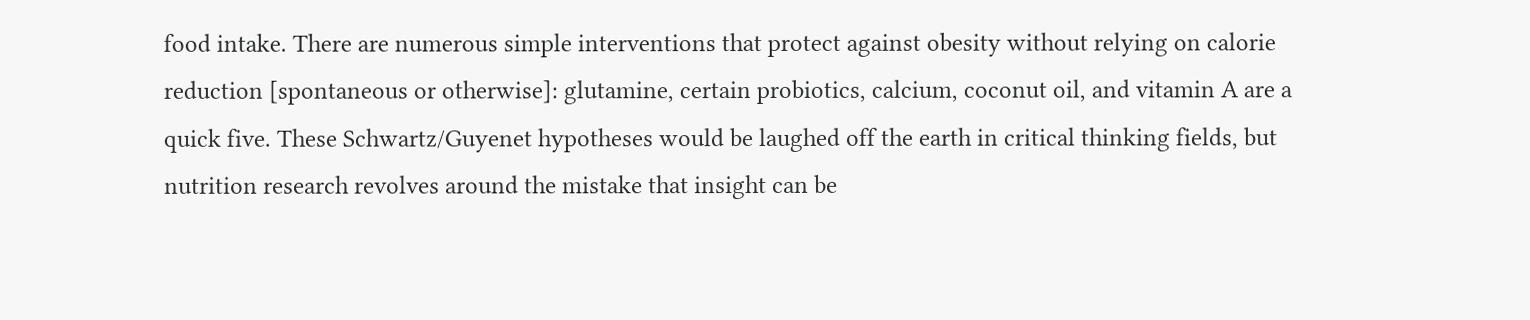food intake. There are numerous simple interventions that protect against obesity without relying on calorie reduction [spontaneous or otherwise]: glutamine, certain probiotics, calcium, coconut oil, and vitamin A are a quick five. These Schwartz/Guyenet hypotheses would be laughed off the earth in critical thinking fields, but nutrition research revolves around the mistake that insight can be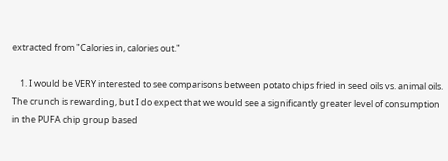extracted from "Calories in, calories out."

    1. I would be VERY interested to see comparisons between potato chips fried in seed oils vs. animal oils. The crunch is rewarding, but I do expect that we would see a significantly greater level of consumption in the PUFA chip group based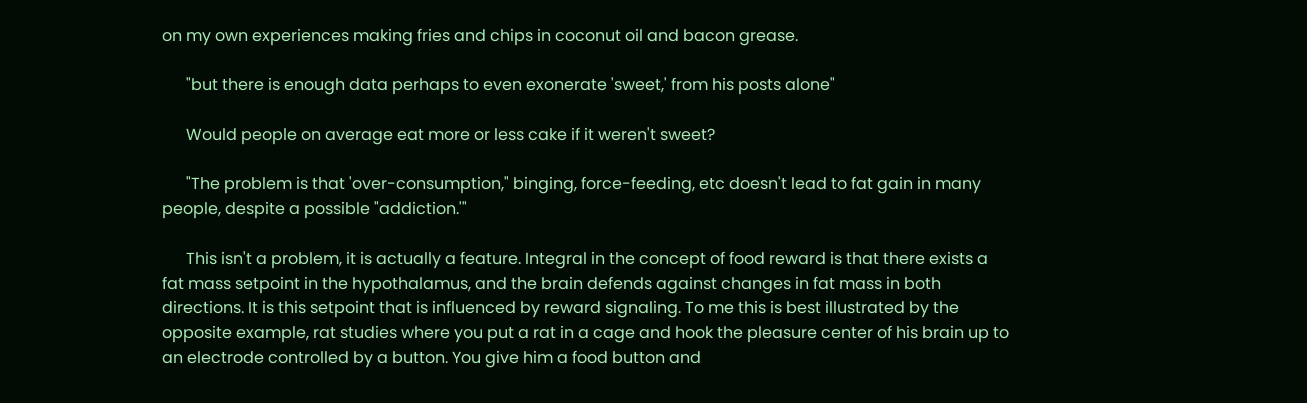on my own experiences making fries and chips in coconut oil and bacon grease.

      "but there is enough data perhaps to even exonerate 'sweet,' from his posts alone"

      Would people on average eat more or less cake if it weren't sweet?

      "The problem is that 'over-consumption," binging, force-feeding, etc doesn't lead to fat gain in many people, despite a possible "addiction.'"

      This isn't a problem, it is actually a feature. Integral in the concept of food reward is that there exists a fat mass setpoint in the hypothalamus, and the brain defends against changes in fat mass in both directions. It is this setpoint that is influenced by reward signaling. To me this is best illustrated by the opposite example, rat studies where you put a rat in a cage and hook the pleasure center of his brain up to an electrode controlled by a button. You give him a food button and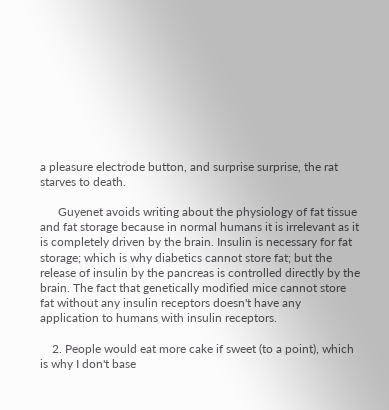a pleasure electrode button, and surprise surprise, the rat starves to death.

      Guyenet avoids writing about the physiology of fat tissue and fat storage because in normal humans it is irrelevant as it is completely driven by the brain. Insulin is necessary for fat storage; which is why diabetics cannot store fat; but the release of insulin by the pancreas is controlled directly by the brain. The fact that genetically modified mice cannot store fat without any insulin receptors doesn't have any application to humans with insulin receptors.

    2. People would eat more cake if sweet (to a point), which is why I don't base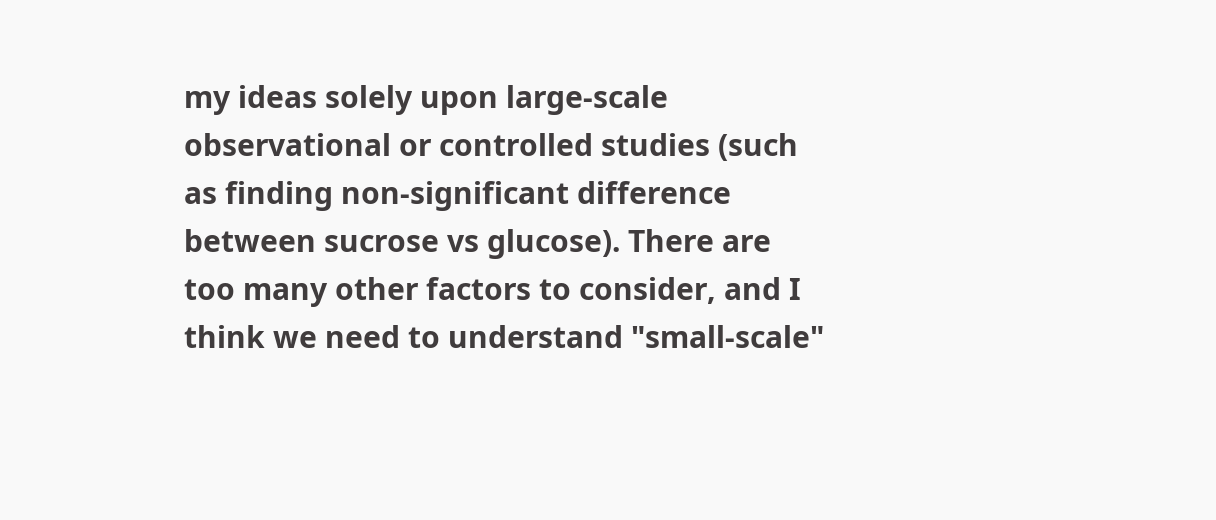my ideas solely upon large-scale observational or controlled studies (such as finding non-significant difference between sucrose vs glucose). There are too many other factors to consider, and I think we need to understand "small-scale"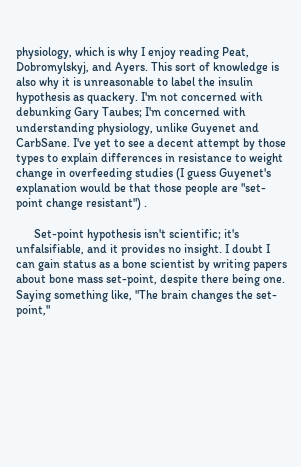physiology, which is why I enjoy reading Peat, Dobromylskyj, and Ayers. This sort of knowledge is also why it is unreasonable to label the insulin hypothesis as quackery. I'm not concerned with debunking Gary Taubes; I'm concerned with understanding physiology, unlike Guyenet and CarbSane. I've yet to see a decent attempt by those types to explain differences in resistance to weight change in overfeeding studies (I guess Guyenet's explanation would be that those people are "set-point change resistant") .

      Set-point hypothesis isn't scientific; it's unfalsifiable, and it provides no insight. I doubt I can gain status as a bone scientist by writing papers about bone mass set-point, despite there being one. Saying something like, "The brain changes the set-point,"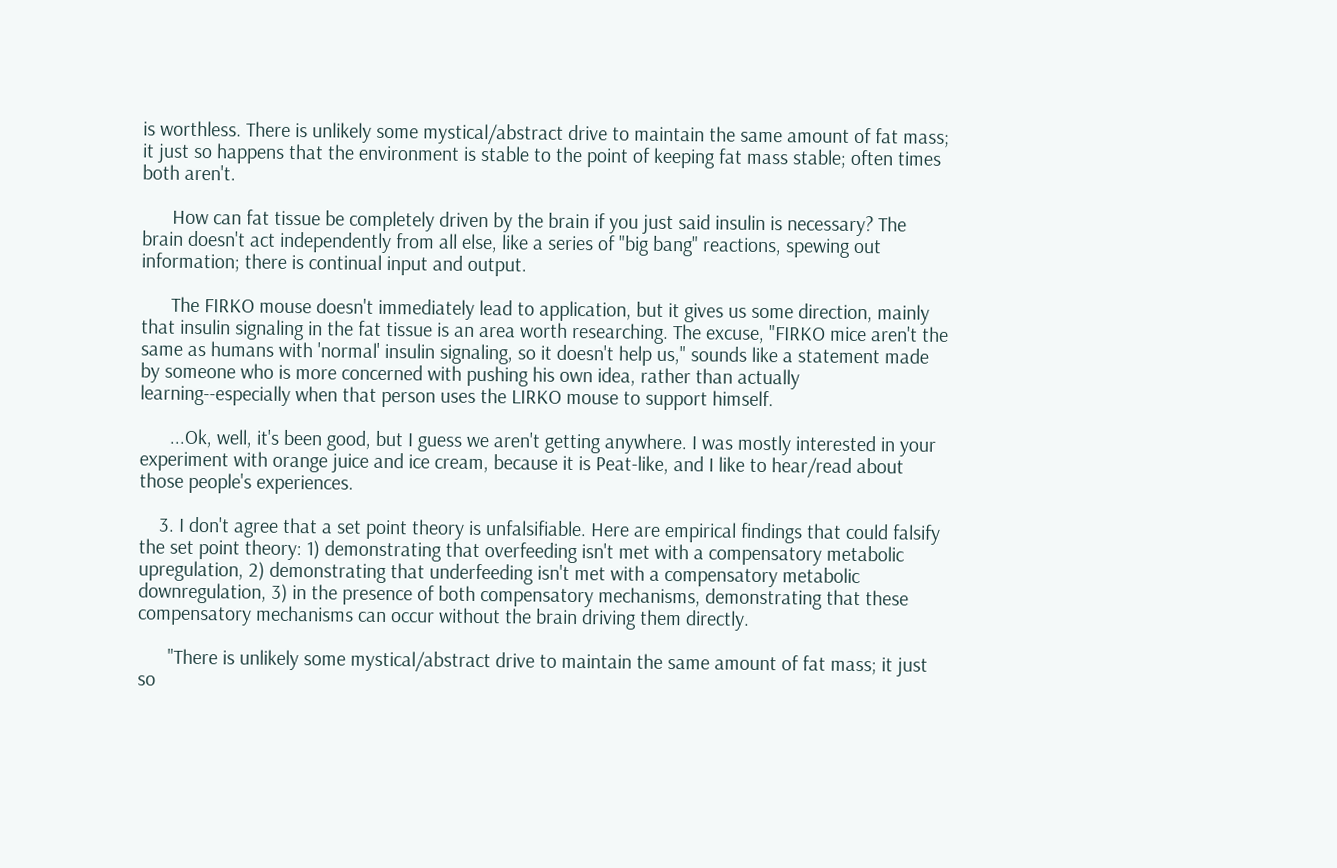is worthless. There is unlikely some mystical/abstract drive to maintain the same amount of fat mass; it just so happens that the environment is stable to the point of keeping fat mass stable; often times both aren't.

      How can fat tissue be completely driven by the brain if you just said insulin is necessary? The brain doesn't act independently from all else, like a series of "big bang" reactions, spewing out information; there is continual input and output.

      The FIRKO mouse doesn't immediately lead to application, but it gives us some direction, mainly that insulin signaling in the fat tissue is an area worth researching. The excuse, "FIRKO mice aren't the same as humans with 'normal' insulin signaling, so it doesn't help us," sounds like a statement made by someone who is more concerned with pushing his own idea, rather than actually learning--especially when that person uses the LIRKO mouse to support himself.

      ...Ok, well, it's been good, but I guess we aren't getting anywhere. I was mostly interested in your experiment with orange juice and ice cream, because it is Peat-like, and I like to hear/read about those people's experiences.

    3. I don't agree that a set point theory is unfalsifiable. Here are empirical findings that could falsify the set point theory: 1) demonstrating that overfeeding isn't met with a compensatory metabolic upregulation, 2) demonstrating that underfeeding isn't met with a compensatory metabolic downregulation, 3) in the presence of both compensatory mechanisms, demonstrating that these compensatory mechanisms can occur without the brain driving them directly.

      "There is unlikely some mystical/abstract drive to maintain the same amount of fat mass; it just so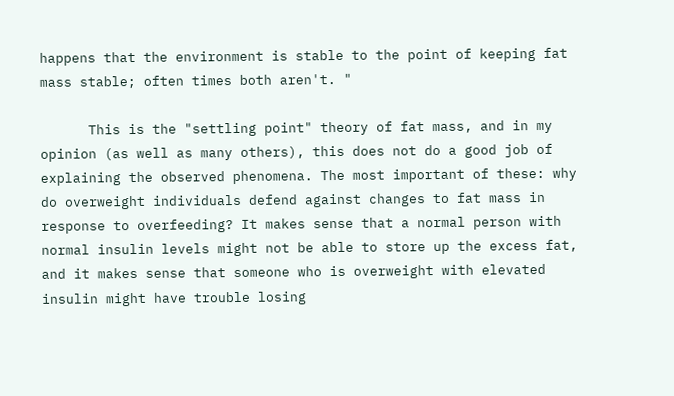happens that the environment is stable to the point of keeping fat mass stable; often times both aren't. "

      This is the "settling point" theory of fat mass, and in my opinion (as well as many others), this does not do a good job of explaining the observed phenomena. The most important of these: why do overweight individuals defend against changes to fat mass in response to overfeeding? It makes sense that a normal person with normal insulin levels might not be able to store up the excess fat, and it makes sense that someone who is overweight with elevated insulin might have trouble losing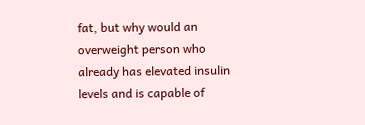fat, but why would an overweight person who already has elevated insulin levels and is capable of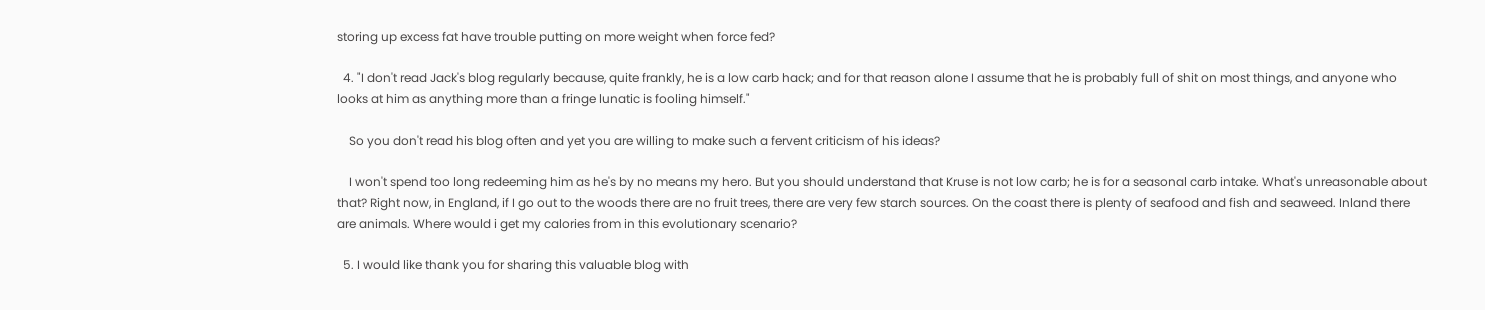storing up excess fat have trouble putting on more weight when force fed?

  4. "I don't read Jack's blog regularly because, quite frankly, he is a low carb hack; and for that reason alone I assume that he is probably full of shit on most things, and anyone who looks at him as anything more than a fringe lunatic is fooling himself."

    So you don't read his blog often and yet you are willing to make such a fervent criticism of his ideas?

    I won't spend too long redeeming him as he's by no means my hero. But you should understand that Kruse is not low carb; he is for a seasonal carb intake. What's unreasonable about that? Right now, in England, if I go out to the woods there are no fruit trees, there are very few starch sources. On the coast there is plenty of seafood and fish and seaweed. Inland there are animals. Where would i get my calories from in this evolutionary scenario?

  5. I would like thank you for sharing this valuable blog with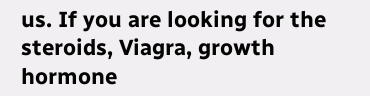us. If you are looking for the steroids, Viagra, growth hormone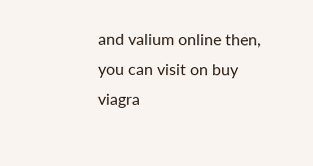and valium online then, you can visit on buy viagra